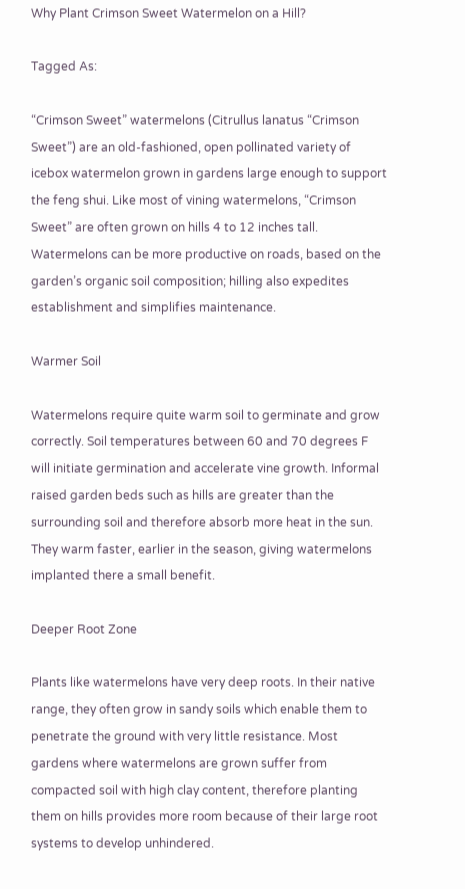Why Plant Crimson Sweet Watermelon on a Hill?

Tagged As:

“Crimson Sweet” watermelons (Citrullus lanatus “Crimson Sweet”) are an old-fashioned, open pollinated variety of icebox watermelon grown in gardens large enough to support the feng shui. Like most of vining watermelons, “Crimson Sweet” are often grown on hills 4 to 12 inches tall. Watermelons can be more productive on roads, based on the garden’s organic soil composition; hilling also expedites establishment and simplifies maintenance.

Warmer Soil

Watermelons require quite warm soil to germinate and grow correctly. Soil temperatures between 60 and 70 degrees F will initiate germination and accelerate vine growth. Informal raised garden beds such as hills are greater than the surrounding soil and therefore absorb more heat in the sun. They warm faster, earlier in the season, giving watermelons implanted there a small benefit.

Deeper Root Zone

Plants like watermelons have very deep roots. In their native range, they often grow in sandy soils which enable them to penetrate the ground with very little resistance. Most gardens where watermelons are grown suffer from compacted soil with high clay content, therefore planting them on hills provides more room because of their large root systems to develop unhindered.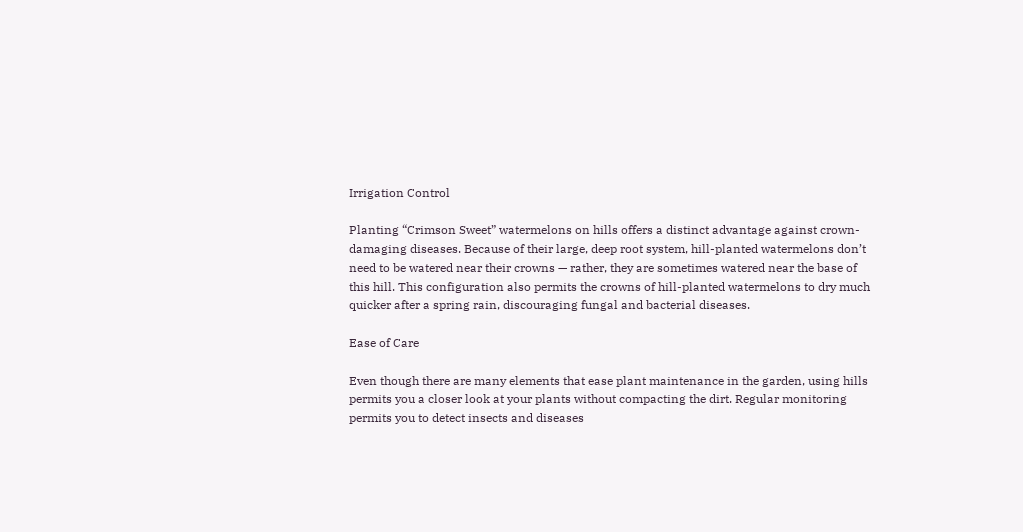Irrigation Control

Planting “Crimson Sweet” watermelons on hills offers a distinct advantage against crown-damaging diseases. Because of their large, deep root system, hill-planted watermelons don’t need to be watered near their crowns — rather, they are sometimes watered near the base of this hill. This configuration also permits the crowns of hill-planted watermelons to dry much quicker after a spring rain, discouraging fungal and bacterial diseases.

Ease of Care

Even though there are many elements that ease plant maintenance in the garden, using hills permits you a closer look at your plants without compacting the dirt. Regular monitoring permits you to detect insects and diseases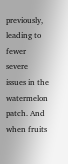previously, leading to fewer severe issues in the watermelon patch. And when fruits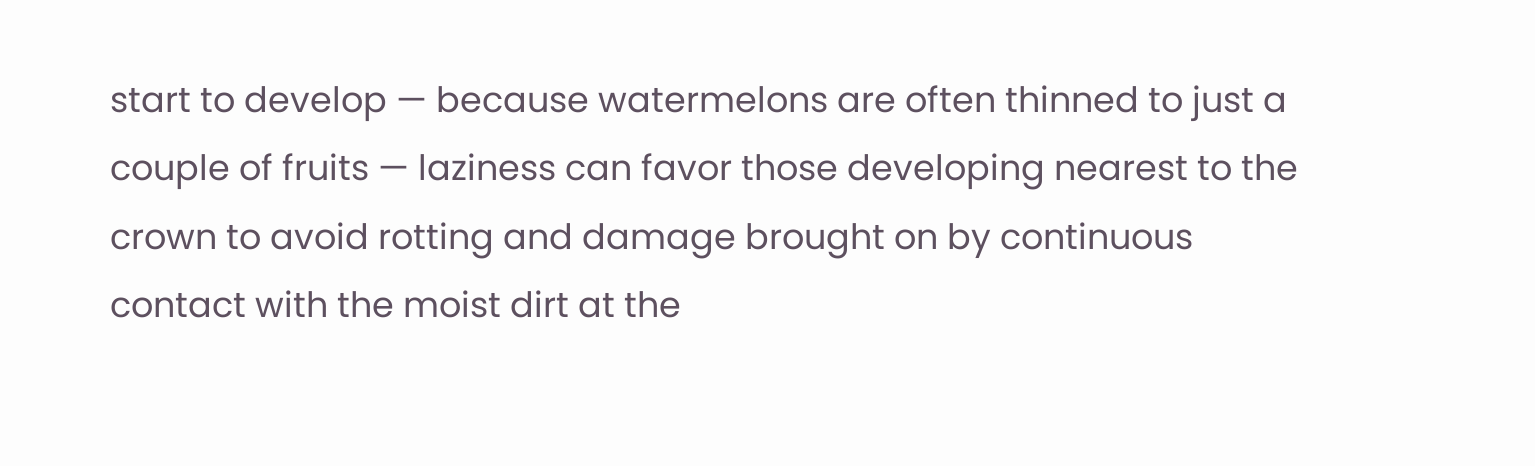start to develop — because watermelons are often thinned to just a couple of fruits — laziness can favor those developing nearest to the crown to avoid rotting and damage brought on by continuous contact with the moist dirt at the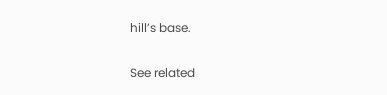hill’s base.

See related